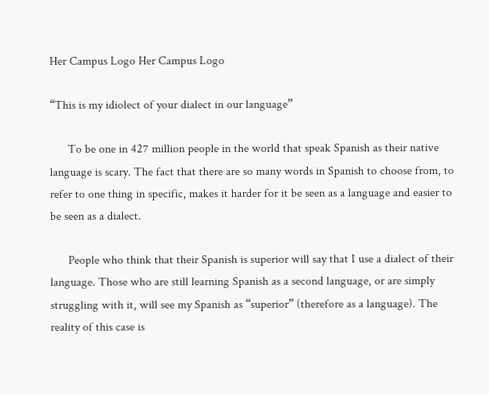Her Campus Logo Her Campus Logo

“This is my idiolect of your dialect in our language”

      To be one in 427 million people in the world that speak Spanish as their native language is scary. The fact that there are so many words in Spanish to choose from, to refer to one thing in specific, makes it harder for it be seen as a language and easier to be seen as a dialect.

      People who think that their Spanish is superior will say that I use a dialect of their language. Those who are still learning Spanish as a second language, or are simply struggling with it, will see my Spanish as “superior” (therefore as a language). The reality of this case is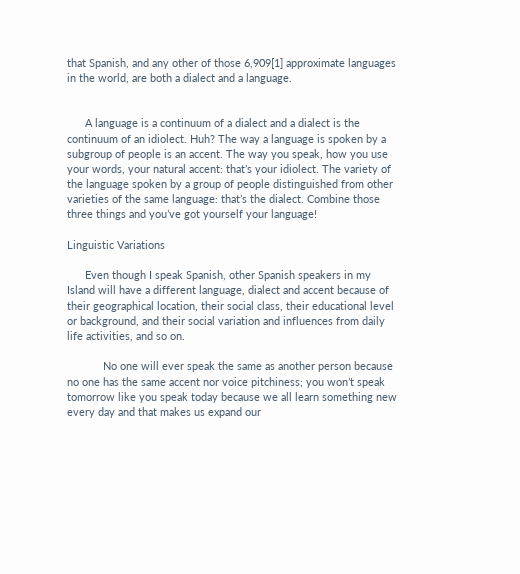that Spanish, and any other of those 6,909[1] approximate languages in the world, are both a dialect and a language.


      A language is a continuum of a dialect and a dialect is the continuum of an idiolect. Huh? The way a language is spoken by a subgroup of people is an accent. The way you speak, how you use your words, your natural accent: that’s your idiolect. The variety of the language spoken by a group of people distinguished from other varieties of the same language: that’s the dialect. Combine those three things and you’ve got yourself your language!

Linguistic Variations

      Even though I speak Spanish, other Spanish speakers in my Island will have a different language, dialect and accent because of their geographical location, their social class, their educational level or background, and their social variation and influences from daily life activities, and so on.

            No one will ever speak the same as another person because no one has the same accent nor voice pitchiness; you won’t speak tomorrow like you speak today because we all learn something new every day and that makes us expand our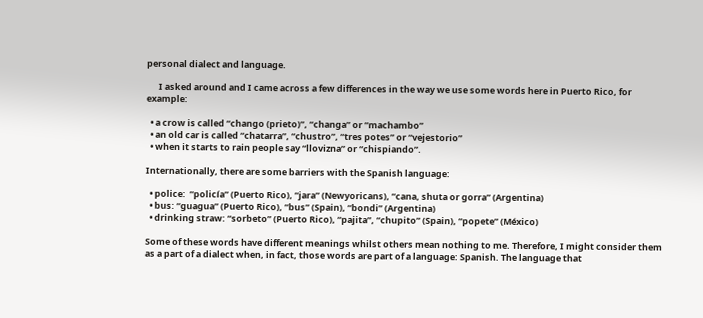personal dialect and language.

      I asked around and I came across a few differences in the way we use some words here in Puerto Rico, for example:

  • a crow is called “chango (prieto)”, “changa” or “machambo”
  • an old car is called “chatarra”, “chustro”, “tres potes” or “vejestorio”
  • when it starts to rain people say “llovizna” or “chispiando”.

Internationally, there are some barriers with the Spanish language:

  • police:  “policía” (Puerto Rico), “jara” (Newyoricans), “cana, shuta or gorra” (Argentina)
  • bus: “guagua” (Puerto Rico), “bus” (Spain), “bondi” (Argentina)
  • drinking straw: “sorbeto” (Puerto Rico), “pajita”, “chupito” (Spain), “popete” (México)

Some of these words have different meanings whilst others mean nothing to me. Therefore, I might consider them as a part of a dialect when, in fact, those words are part of a language: Spanish. The language that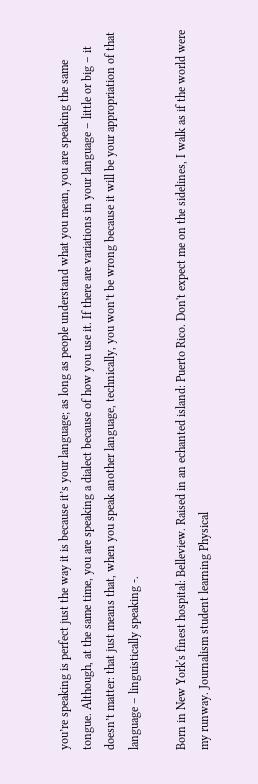you’re speaking is perfect just the way it is because it’s your language; as long as people understand what you mean, you are speaking the same tongue. Although, at the same time, you are speaking a dialect because of how you use it. If there are variations in your language – little or big – it doesn’t matter: that just means that, when you speak another language, technically, you won’t be wrong because it will be your appropriation of that language – linguistically speaking -.

Born in New York's finest hospital: Belleview. Raised in an echanted island: Puerto Rico. Don't expect me on the sidelines, I walk as if the world were my runway. Journalism student learning Physical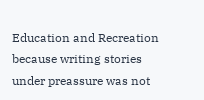Education and Recreation because writing stories under preassure was not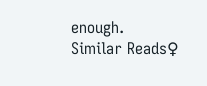enough.
Similar Reads♀